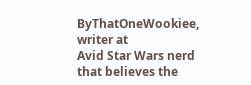ByThatOneWookiee, writer at
Avid Star Wars nerd that believes the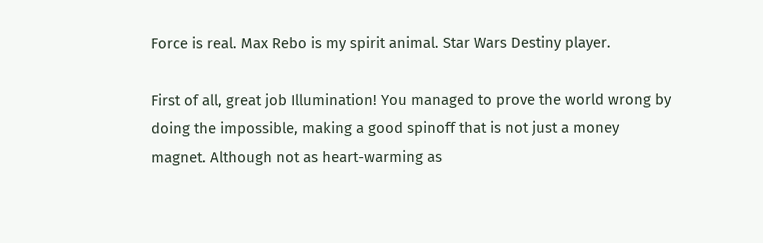Force is real. Max Rebo is my spirit animal. Star Wars Destiny player.

First of all, great job Illumination! You managed to prove the world wrong by doing the impossible, making a good spinoff that is not just a money magnet. Although not as heart-warming as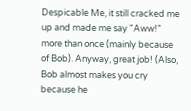Despicable Me, it still cracked me up and made me say "Aww!" more than once (mainly because of Bob). Anyway, great job! (Also, Bob almost makes you cry because he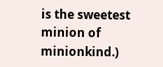is the sweetest minion of minionkind.)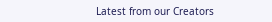Latest from our Creators